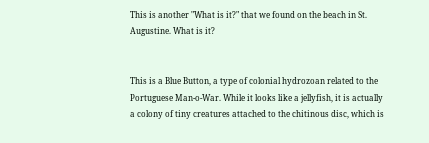This is another "What is it?" that we found on the beach in St. Augustine. What is it?


This is a Blue Button, a type of colonial hydrozoan related to the Portuguese Man-o-War. While it looks like a jellyfish, it is actually a colony of tiny creatures attached to the chitinous disc, which is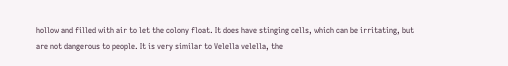hollow and filled with air to let the colony float. It does have stinging cells, which can be irritating, but are not dangerous to people. It is very similar to Velella velella, the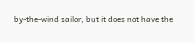by-the-wind sailor, but it does not have the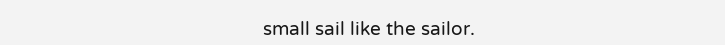small sail like the sailor.